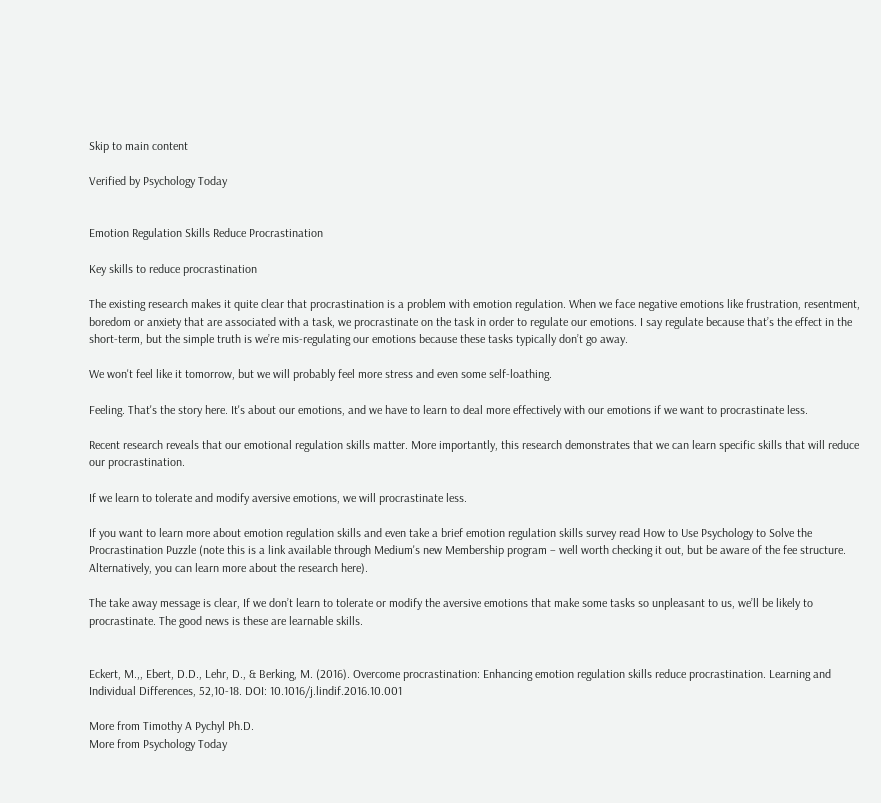Skip to main content

Verified by Psychology Today


Emotion Regulation Skills Reduce Procrastination

Key skills to reduce procrastination

The existing research makes it quite clear that procrastination is a problem with emotion regulation. When we face negative emotions like frustration, resentment, boredom or anxiety that are associated with a task, we procrastinate on the task in order to regulate our emotions. I say regulate because that’s the effect in the short-term, but the simple truth is we’re mis-regulating our emotions because these tasks typically don’t go away.

We won't feel like it tomorrow, but we will probably feel more stress and even some self-loathing.

Feeling. That's the story here. It's about our emotions, and we have to learn to deal more effectively with our emotions if we want to procrastinate less.

Recent research reveals that our emotional regulation skills matter. More importantly, this research demonstrates that we can learn specific skills that will reduce our procrastination.

If we learn to tolerate and modify aversive emotions, we will procrastinate less.

If you want to learn more about emotion regulation skills and even take a brief emotion regulation skills survey read How to Use Psychology to Solve the Procrastination Puzzle (note this is a link available through Medium's new Membership program – well worth checking it out, but be aware of the fee structure. Alternatively, you can learn more about the research here).

The take away message is clear, If we don’t learn to tolerate or modify the aversive emotions that make some tasks so unpleasant to us, we’ll be likely to procrastinate. The good news is these are learnable skills.


Eckert, M.,, Ebert, D.D., Lehr, D., & Berking, M. (2016). Overcome procrastination: Enhancing emotion regulation skills reduce procrastination. Learning and Individual Differences, 52,10-18. DOI: 10.1016/j.lindif.2016.10.001

More from Timothy A Pychyl Ph.D.
More from Psychology Today